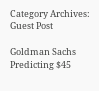Category Archives: Guest Post

Goldman Sachs Predicting $45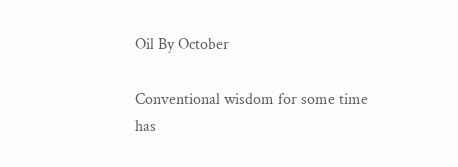Oil By October

Conventional wisdom for some time has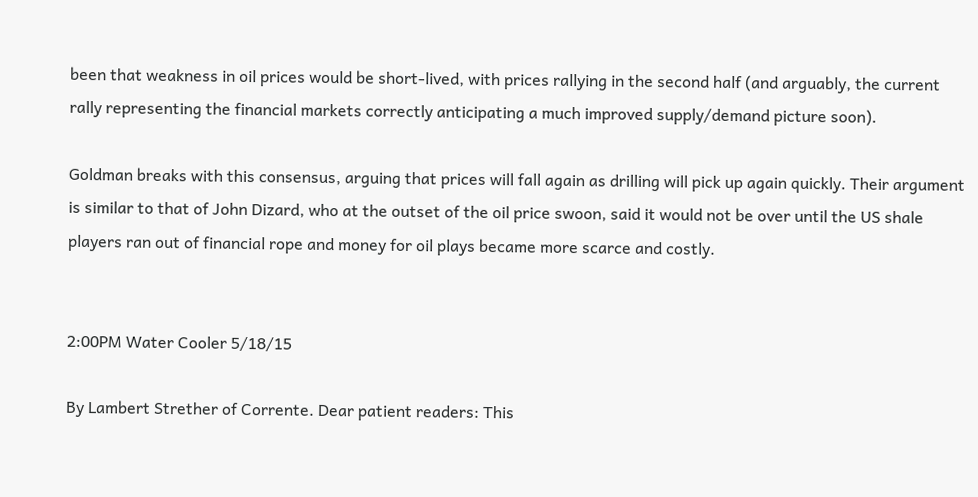been that weakness in oil prices would be short-lived, with prices rallying in the second half (and arguably, the current rally representing the financial markets correctly anticipating a much improved supply/demand picture soon).

Goldman breaks with this consensus, arguing that prices will fall again as drilling will pick up again quickly. Their argument is similar to that of John Dizard, who at the outset of the oil price swoon, said it would not be over until the US shale players ran out of financial rope and money for oil plays became more scarce and costly.


2:00PM Water Cooler 5/18/15

By Lambert Strether of Corrente. Dear patient readers: This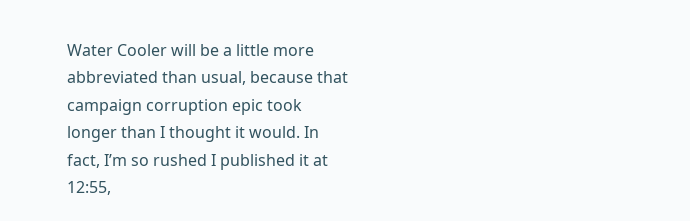Water Cooler will be a little more abbreviated than usual, because that campaign corruption epic took longer than I thought it would. In fact, I’m so rushed I published it at 12:55,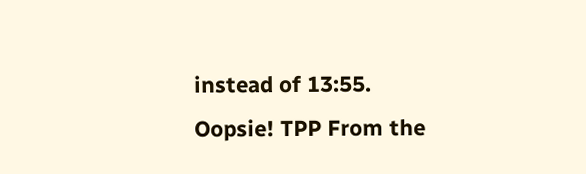instead of 13:55. Oopsie! TPP From the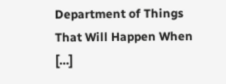Department of Things That Will Happen When […]